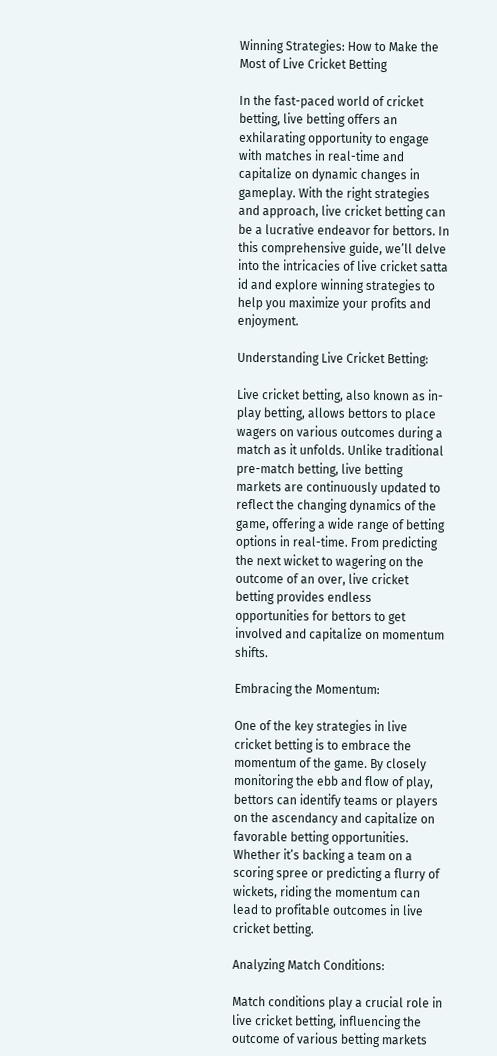Winning Strategies: How to Make the Most of Live Cricket Betting

In the fast-paced world of cricket betting, live betting offers an exhilarating opportunity to engage with matches in real-time and capitalize on dynamic changes in gameplay. With the right strategies and approach, live cricket betting can be a lucrative endeavor for bettors. In this comprehensive guide, we’ll delve into the intricacies of live cricket satta id and explore winning strategies to help you maximize your profits and enjoyment.

Understanding Live Cricket Betting:

Live cricket betting, also known as in-play betting, allows bettors to place wagers on various outcomes during a match as it unfolds. Unlike traditional pre-match betting, live betting markets are continuously updated to reflect the changing dynamics of the game, offering a wide range of betting options in real-time. From predicting the next wicket to wagering on the outcome of an over, live cricket betting provides endless opportunities for bettors to get involved and capitalize on momentum shifts.

Embracing the Momentum:

One of the key strategies in live cricket betting is to embrace the momentum of the game. By closely monitoring the ebb and flow of play, bettors can identify teams or players on the ascendancy and capitalize on favorable betting opportunities. Whether it’s backing a team on a scoring spree or predicting a flurry of wickets, riding the momentum can lead to profitable outcomes in live cricket betting.

Analyzing Match Conditions:

Match conditions play a crucial role in live cricket betting, influencing the outcome of various betting markets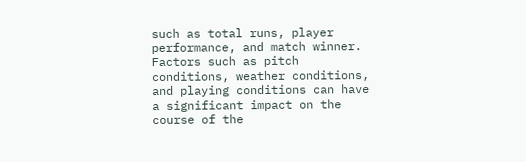such as total runs, player performance, and match winner. Factors such as pitch conditions, weather conditions, and playing conditions can have a significant impact on the course of the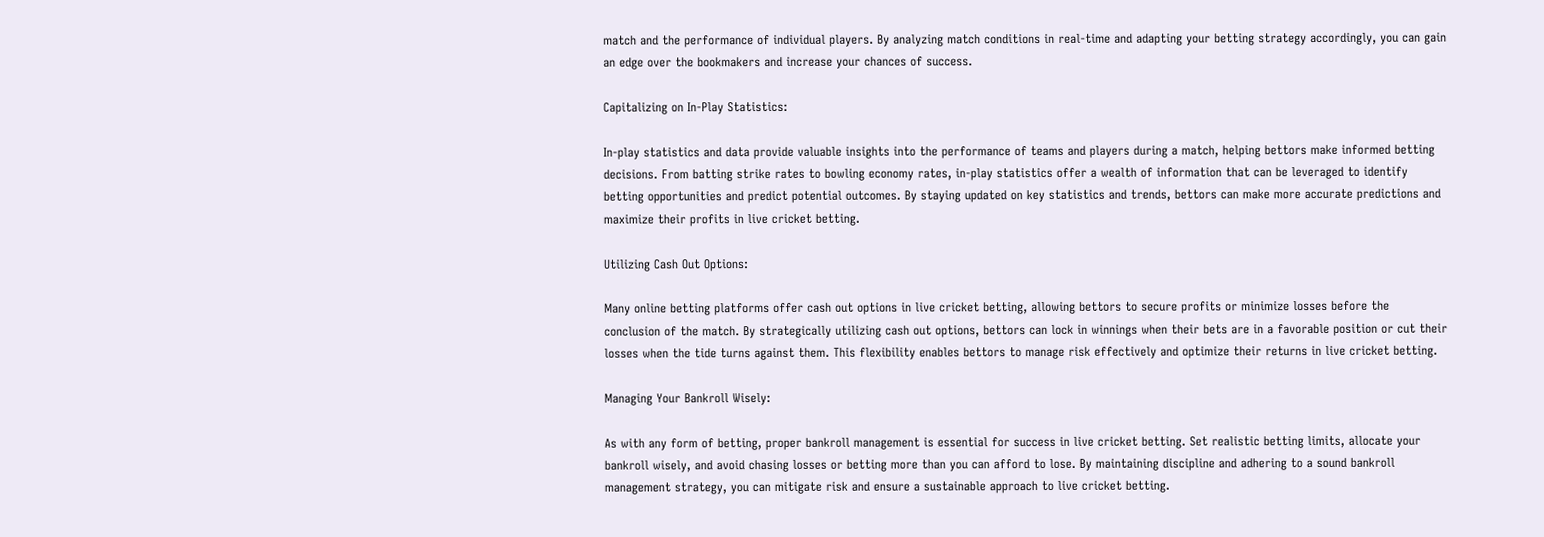match and the performance of individual players. By analyzing match conditions in real-time and adapting your betting strategy accordingly, you can gain an edge over the bookmakers and increase your chances of success.

Capitalizing on In-Play Statistics:

In-play statistics and data provide valuable insights into the performance of teams and players during a match, helping bettors make informed betting decisions. From batting strike rates to bowling economy rates, in-play statistics offer a wealth of information that can be leveraged to identify betting opportunities and predict potential outcomes. By staying updated on key statistics and trends, bettors can make more accurate predictions and maximize their profits in live cricket betting.

Utilizing Cash Out Options:

Many online betting platforms offer cash out options in live cricket betting, allowing bettors to secure profits or minimize losses before the conclusion of the match. By strategically utilizing cash out options, bettors can lock in winnings when their bets are in a favorable position or cut their losses when the tide turns against them. This flexibility enables bettors to manage risk effectively and optimize their returns in live cricket betting.

Managing Your Bankroll Wisely:

As with any form of betting, proper bankroll management is essential for success in live cricket betting. Set realistic betting limits, allocate your bankroll wisely, and avoid chasing losses or betting more than you can afford to lose. By maintaining discipline and adhering to a sound bankroll management strategy, you can mitigate risk and ensure a sustainable approach to live cricket betting.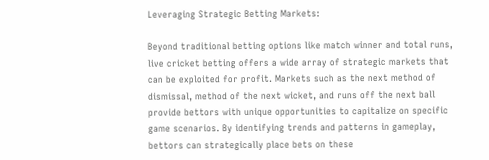Leveraging Strategic Betting Markets:

Beyond traditional betting options like match winner and total runs, live cricket betting offers a wide array of strategic markets that can be exploited for profit. Markets such as the next method of dismissal, method of the next wicket, and runs off the next ball provide bettors with unique opportunities to capitalize on specific game scenarios. By identifying trends and patterns in gameplay, bettors can strategically place bets on these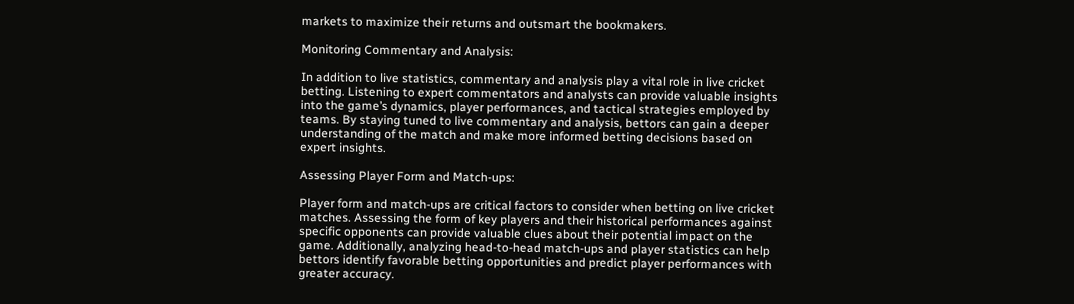markets to maximize their returns and outsmart the bookmakers.

Monitoring Commentary and Analysis:

In addition to live statistics, commentary and analysis play a vital role in live cricket betting. Listening to expert commentators and analysts can provide valuable insights into the game’s dynamics, player performances, and tactical strategies employed by teams. By staying tuned to live commentary and analysis, bettors can gain a deeper understanding of the match and make more informed betting decisions based on expert insights.

Assessing Player Form and Match-ups:

Player form and match-ups are critical factors to consider when betting on live cricket matches. Assessing the form of key players and their historical performances against specific opponents can provide valuable clues about their potential impact on the game. Additionally, analyzing head-to-head match-ups and player statistics can help bettors identify favorable betting opportunities and predict player performances with greater accuracy.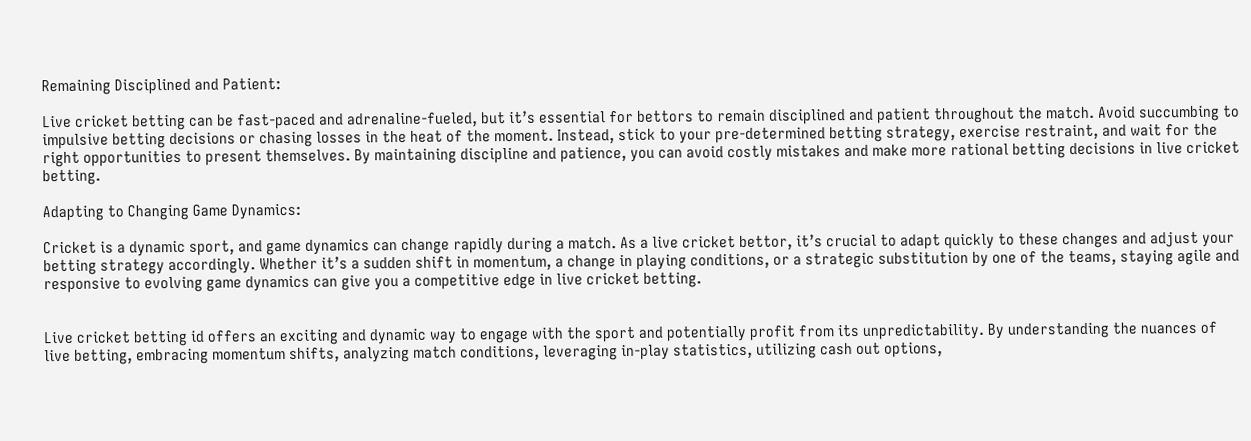Remaining Disciplined and Patient:

Live cricket betting can be fast-paced and adrenaline-fueled, but it’s essential for bettors to remain disciplined and patient throughout the match. Avoid succumbing to impulsive betting decisions or chasing losses in the heat of the moment. Instead, stick to your pre-determined betting strategy, exercise restraint, and wait for the right opportunities to present themselves. By maintaining discipline and patience, you can avoid costly mistakes and make more rational betting decisions in live cricket betting.

Adapting to Changing Game Dynamics:

Cricket is a dynamic sport, and game dynamics can change rapidly during a match. As a live cricket bettor, it’s crucial to adapt quickly to these changes and adjust your betting strategy accordingly. Whether it’s a sudden shift in momentum, a change in playing conditions, or a strategic substitution by one of the teams, staying agile and responsive to evolving game dynamics can give you a competitive edge in live cricket betting.


Live cricket betting id offers an exciting and dynamic way to engage with the sport and potentially profit from its unpredictability. By understanding the nuances of live betting, embracing momentum shifts, analyzing match conditions, leveraging in-play statistics, utilizing cash out options,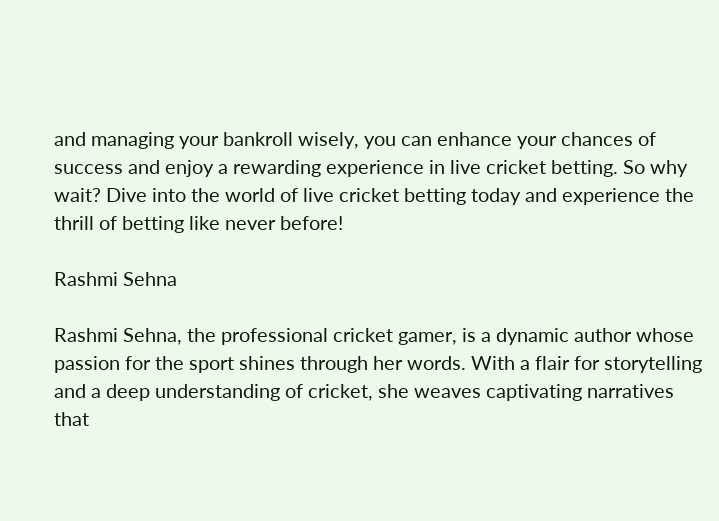and managing your bankroll wisely, you can enhance your chances of success and enjoy a rewarding experience in live cricket betting. So why wait? Dive into the world of live cricket betting today and experience the thrill of betting like never before!

Rashmi Sehna

Rashmi Sehna, the professional cricket gamer, is a dynamic author whose passion for the sport shines through her words. With a flair for storytelling and a deep understanding of cricket, she weaves captivating narratives that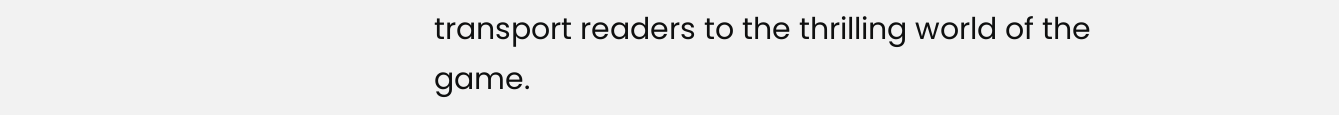transport readers to the thrilling world of the game.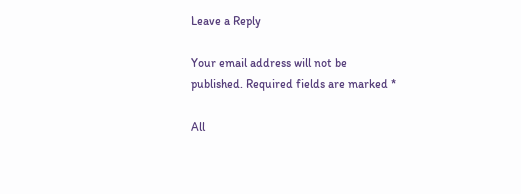Leave a Reply

Your email address will not be published. Required fields are marked *

All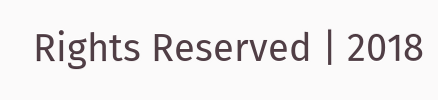Rights Reserved | 2018